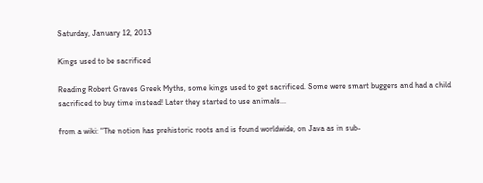Saturday, January 12, 2013

Kings used to be sacrificed

Reading Robert Graves Greek Myths, some kings used to get sacrificed. Some were smart buggers and had a child sacrificed to buy time instead! Later they started to use animals...

from a wiki: "The notion has prehistoric roots and is found worldwide, on Java as in sub-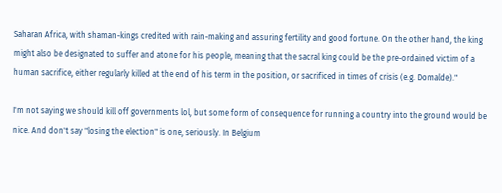Saharan Africa, with shaman-kings credited with rain-making and assuring fertility and good fortune. On the other hand, the king might also be designated to suffer and atone for his people, meaning that the sacral king could be the pre-ordained victim of a human sacrifice, either regularly killed at the end of his term in the position, or sacrificed in times of crisis (e.g. Domalde)."

I'm not saying we should kill off governments lol, but some form of consequence for running a country into the ground would be nice. And don't say "losing the election" is one, seriously. In Belgium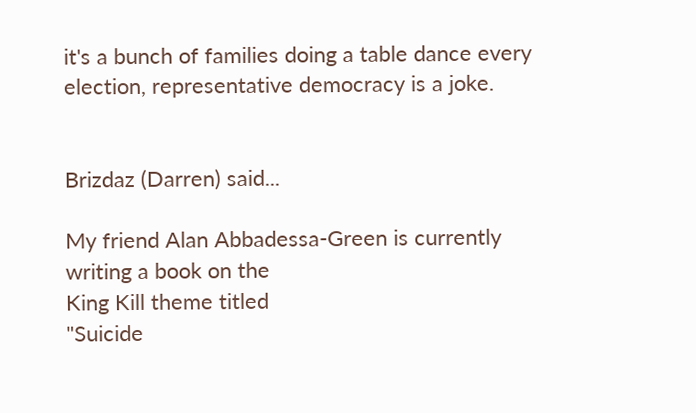it's a bunch of families doing a table dance every election, representative democracy is a joke.


Brizdaz (Darren) said...

My friend Alan Abbadessa-Green is currently writing a book on the
King Kill theme titled
"Suicide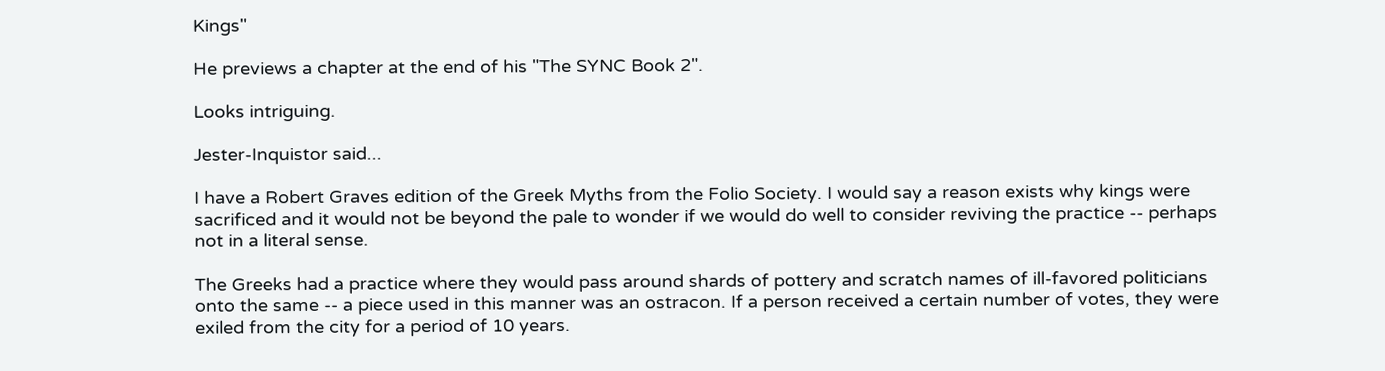Kings"

He previews a chapter at the end of his "The SYNC Book 2".

Looks intriguing.

Jester-Inquistor said...

I have a Robert Graves edition of the Greek Myths from the Folio Society. I would say a reason exists why kings were sacrificed and it would not be beyond the pale to wonder if we would do well to consider reviving the practice -- perhaps not in a literal sense.

The Greeks had a practice where they would pass around shards of pottery and scratch names of ill-favored politicians onto the same -- a piece used in this manner was an ostracon. If a person received a certain number of votes, they were exiled from the city for a period of 10 years.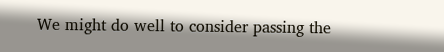We might do well to consider passing the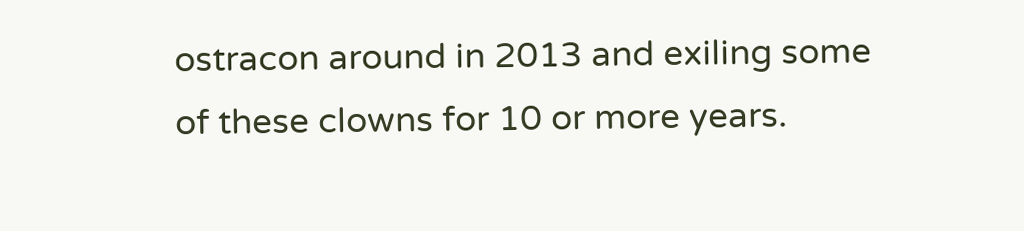ostracon around in 2013 and exiling some of these clowns for 10 or more years.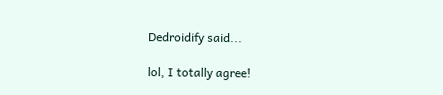Dedroidify said...

lol, I totally agree!